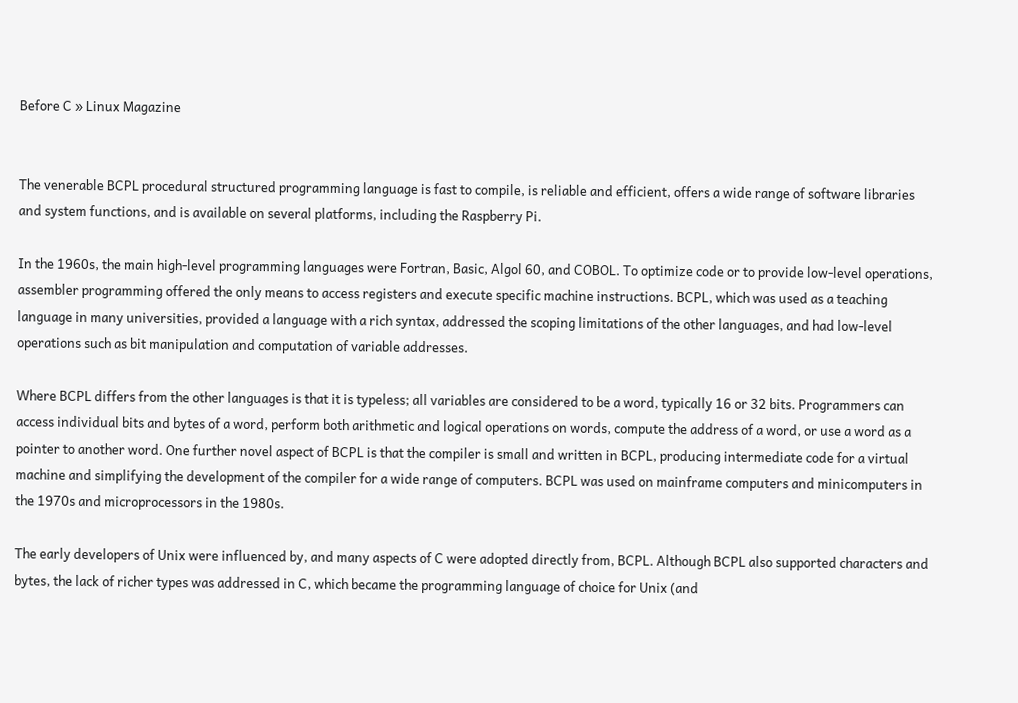Before C » Linux Magazine


The venerable BCPL procedural structured programming language is fast to compile, is reliable and efficient, offers a wide range of software libraries and system functions, and is available on several platforms, including the Raspberry Pi.

In the 1960s, the main high-level programming languages were Fortran, Basic, Algol 60, and COBOL. To optimize code or to provide low-level operations, assembler programming offered the only means to access registers and execute specific machine instructions. BCPL, which was used as a teaching language in many universities, provided a language with a rich syntax, addressed the scoping limitations of the other languages, and had low-level operations such as bit manipulation and computation of variable addresses.

Where BCPL differs from the other languages is that it is typeless; all variables are considered to be a word, typically 16 or 32 bits. Programmers can access individual bits and bytes of a word, perform both arithmetic and logical operations on words, compute the address of a word, or use a word as a pointer to another word. One further novel aspect of BCPL is that the compiler is small and written in BCPL, producing intermediate code for a virtual machine and simplifying the development of the compiler for a wide range of computers. BCPL was used on mainframe computers and minicomputers in the 1970s and microprocessors in the 1980s.

The early developers of Unix were influenced by, and many aspects of C were adopted directly from, BCPL. Although BCPL also supported characters and bytes, the lack of richer types was addressed in C, which became the programming language of choice for Unix (and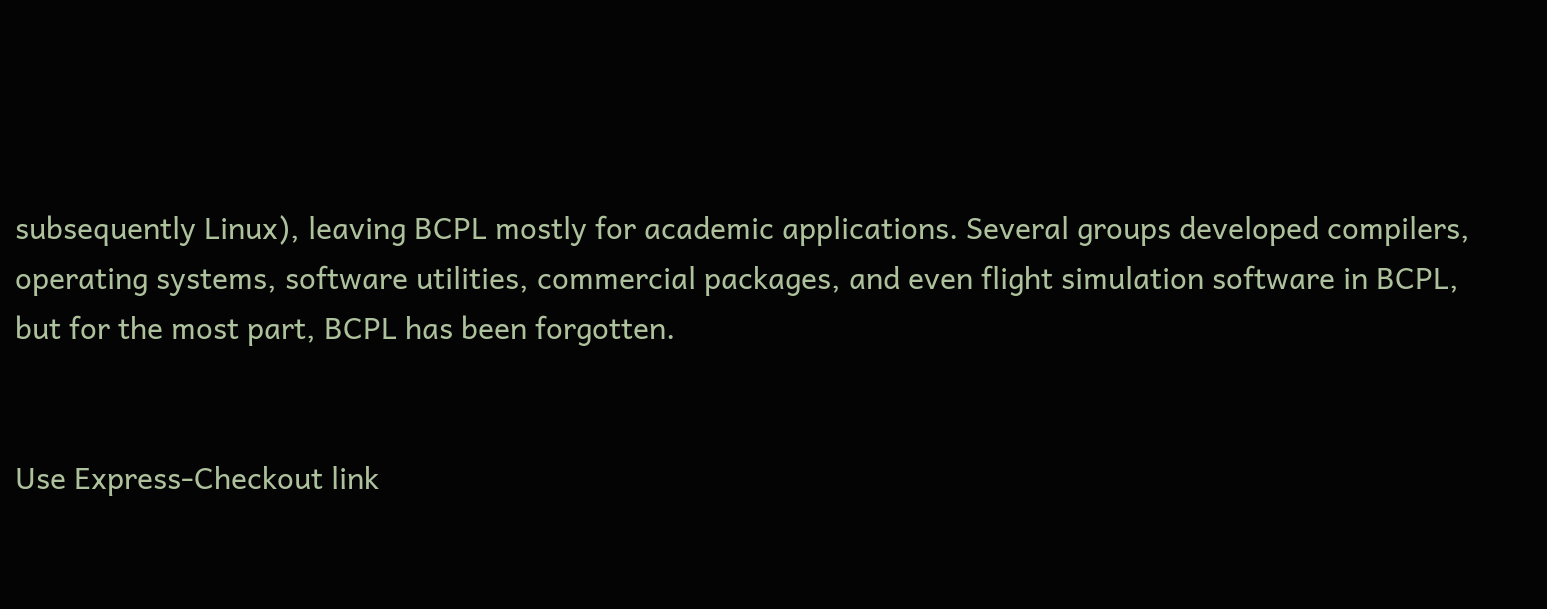subsequently Linux), leaving BCPL mostly for academic applications. Several groups developed compilers, operating systems, software utilities, commercial packages, and even flight simulation software in BCPL, but for the most part, BCPL has been forgotten.


Use Express-Checkout link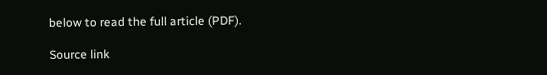below to read the full article (PDF).

Source link